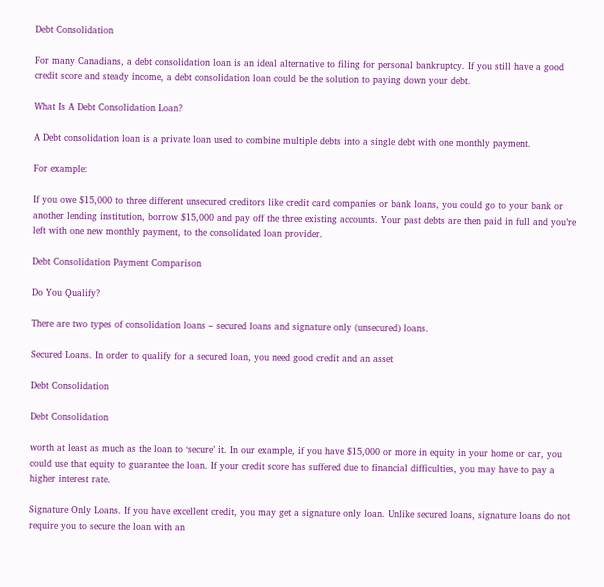Debt Consolidation

For many Canadians, a debt consolidation loan is an ideal alternative to filing for personal bankruptcy. If you still have a good credit score and steady income, a debt consolidation loan could be the solution to paying down your debt.

What Is A Debt Consolidation Loan?

A Debt consolidation loan is a private loan used to combine multiple debts into a single debt with one monthly payment.

For example:

If you owe $15,000 to three different unsecured creditors like credit card companies or bank loans, you could go to your bank or another lending institution, borrow $15,000 and pay off the three existing accounts. Your past debts are then paid in full and you’re left with one new monthly payment, to the consolidated loan provider.

Debt Consolidation Payment Comparison

Do You Qualify?

There are two types of consolidation loans – secured loans and signature only (unsecured) loans.

Secured Loans. In order to qualify for a secured loan, you need good credit and an asset

Debt Consolidation

Debt Consolidation

worth at least as much as the loan to ‘secure’ it. In our example, if you have $15,000 or more in equity in your home or car, you could use that equity to guarantee the loan. If your credit score has suffered due to financial difficulties, you may have to pay a higher interest rate.

Signature Only Loans. If you have excellent credit, you may get a signature only loan. Unlike secured loans, signature loans do not require you to secure the loan with an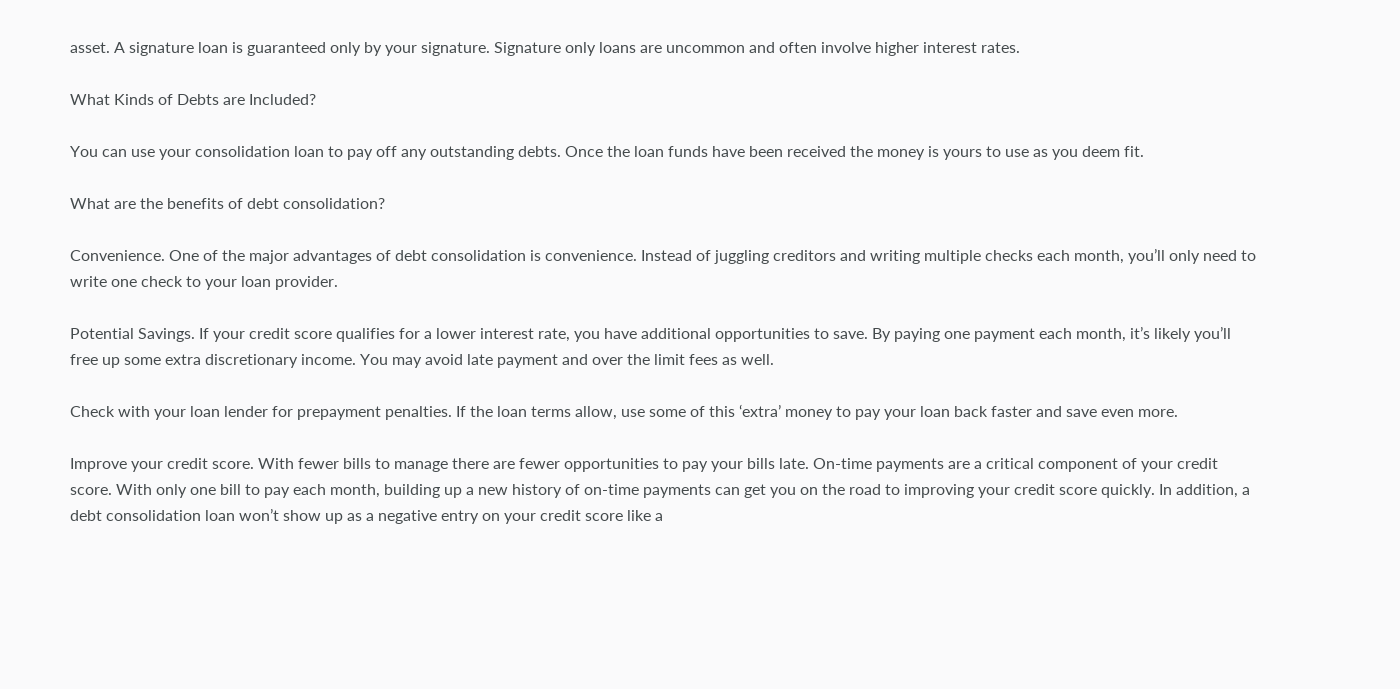asset. A signature loan is guaranteed only by your signature. Signature only loans are uncommon and often involve higher interest rates.

What Kinds of Debts are Included?

You can use your consolidation loan to pay off any outstanding debts. Once the loan funds have been received the money is yours to use as you deem fit.

What are the benefits of debt consolidation?

Convenience. One of the major advantages of debt consolidation is convenience. Instead of juggling creditors and writing multiple checks each month, you’ll only need to write one check to your loan provider.

Potential Savings. If your credit score qualifies for a lower interest rate, you have additional opportunities to save. By paying one payment each month, it’s likely you’ll free up some extra discretionary income. You may avoid late payment and over the limit fees as well.

Check with your loan lender for prepayment penalties. If the loan terms allow, use some of this ‘extra’ money to pay your loan back faster and save even more.

Improve your credit score. With fewer bills to manage there are fewer opportunities to pay your bills late. On-time payments are a critical component of your credit score. With only one bill to pay each month, building up a new history of on-time payments can get you on the road to improving your credit score quickly. In addition, a debt consolidation loan won’t show up as a negative entry on your credit score like a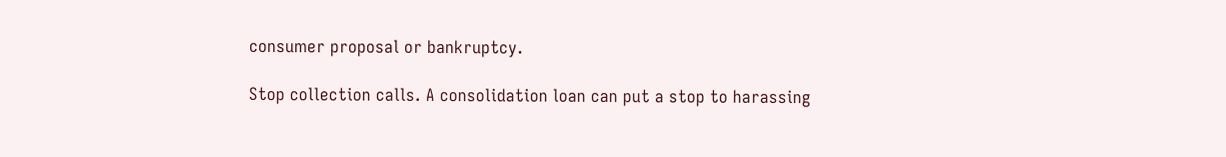consumer proposal or bankruptcy.

Stop collection calls. A consolidation loan can put a stop to harassing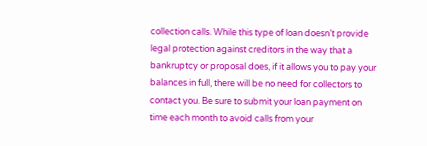collection calls. While this type of loan doesn’t provide legal protection against creditors in the way that a bankruptcy or proposal does, if it allows you to pay your balances in full, there will be no need for collectors to contact you. Be sure to submit your loan payment on time each month to avoid calls from your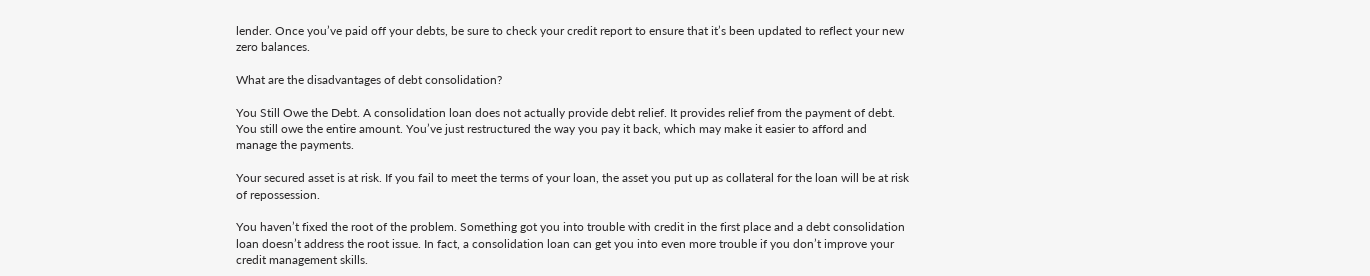lender. Once you’ve paid off your debts, be sure to check your credit report to ensure that it’s been updated to reflect your new zero balances.

What are the disadvantages of debt consolidation?

You Still Owe the Debt. A consolidation loan does not actually provide debt relief. It provides relief from the payment of debt. You still owe the entire amount. You’ve just restructured the way you pay it back, which may make it easier to afford and manage the payments.

Your secured asset is at risk. If you fail to meet the terms of your loan, the asset you put up as collateral for the loan will be at risk of repossession.

You haven’t fixed the root of the problem. Something got you into trouble with credit in the first place and a debt consolidation loan doesn’t address the root issue. In fact, a consolidation loan can get you into even more trouble if you don’t improve your credit management skills.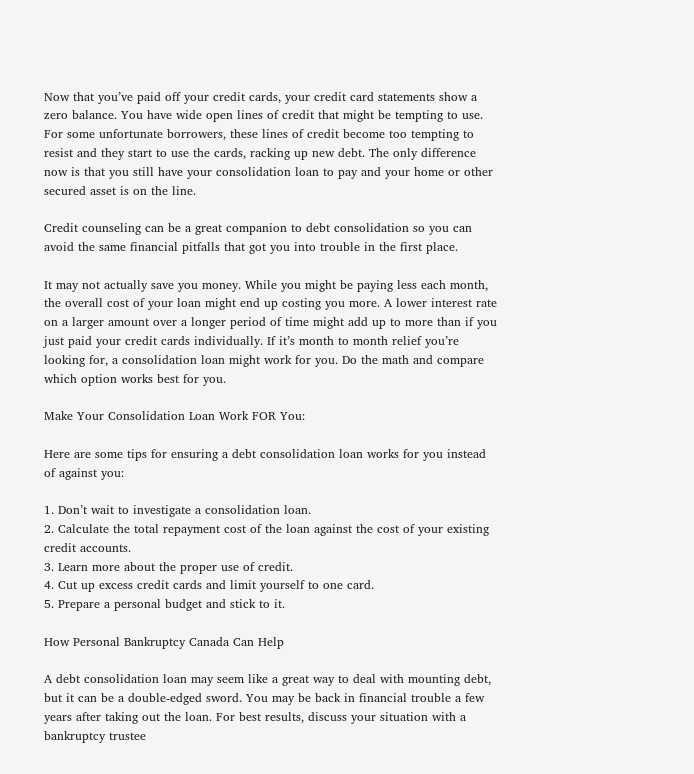Now that you’ve paid off your credit cards, your credit card statements show a zero balance. You have wide open lines of credit that might be tempting to use. For some unfortunate borrowers, these lines of credit become too tempting to resist and they start to use the cards, racking up new debt. The only difference now is that you still have your consolidation loan to pay and your home or other secured asset is on the line.

Credit counseling can be a great companion to debt consolidation so you can avoid the same financial pitfalls that got you into trouble in the first place.

It may not actually save you money. While you might be paying less each month, the overall cost of your loan might end up costing you more. A lower interest rate on a larger amount over a longer period of time might add up to more than if you just paid your credit cards individually. If it’s month to month relief you’re looking for, a consolidation loan might work for you. Do the math and compare which option works best for you.

Make Your Consolidation Loan Work FOR You:

Here are some tips for ensuring a debt consolidation loan works for you instead of against you:

1. Don’t wait to investigate a consolidation loan.
2. Calculate the total repayment cost of the loan against the cost of your existing credit accounts.
3. Learn more about the proper use of credit.
4. Cut up excess credit cards and limit yourself to one card.
5. Prepare a personal budget and stick to it.

How Personal Bankruptcy Canada Can Help

A debt consolidation loan may seem like a great way to deal with mounting debt, but it can be a double-edged sword. You may be back in financial trouble a few years after taking out the loan. For best results, discuss your situation with a bankruptcy trustee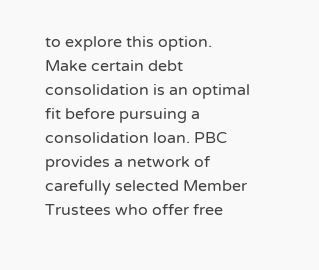to explore this option. Make certain debt consolidation is an optimal fit before pursuing a consolidation loan. PBC provides a network of carefully selected Member Trustees who offer free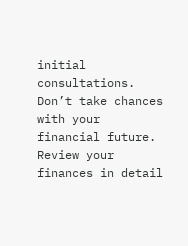initial consultations. Don’t take chances with your financial future. Review your finances in detail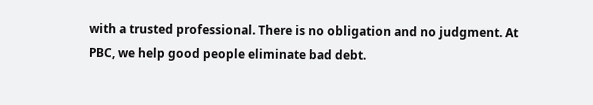with a trusted professional. There is no obligation and no judgment. At PBC, we help good people eliminate bad debt.